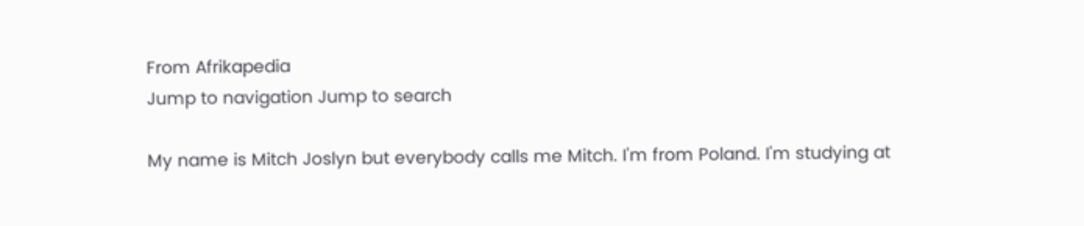From Afrikapedia
Jump to navigation Jump to search

My name is Mitch Joslyn but everybody calls me Mitch. I'm from Poland. I'm studying at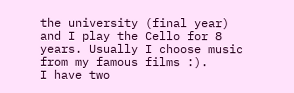the university (final year) and I play the Cello for 8 years. Usually I choose music from my famous films :).
I have two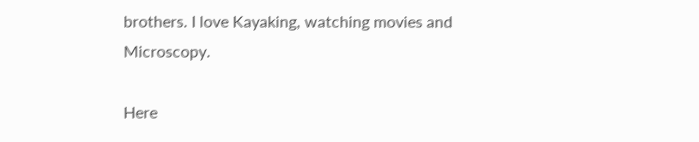brothers. I love Kayaking, watching movies and Microscopy.

Here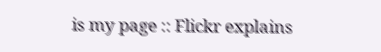is my page :: Flickr explains